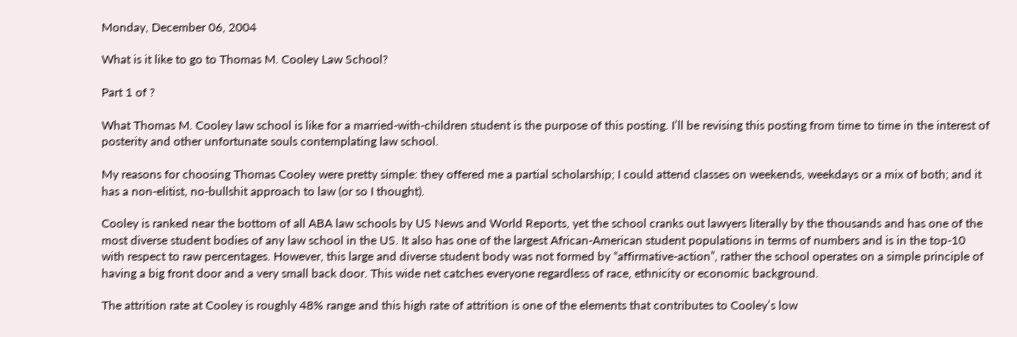Monday, December 06, 2004

What is it like to go to Thomas M. Cooley Law School?

Part 1 of ?

What Thomas M. Cooley law school is like for a married-with-children student is the purpose of this posting. I’ll be revising this posting from time to time in the interest of posterity and other unfortunate souls contemplating law school.

My reasons for choosing Thomas Cooley were pretty simple: they offered me a partial scholarship; I could attend classes on weekends, weekdays or a mix of both; and it has a non-elitist, no-bullshit approach to law (or so I thought).

Cooley is ranked near the bottom of all ABA law schools by US News and World Reports, yet the school cranks out lawyers literally by the thousands and has one of the most diverse student bodies of any law school in the US. It also has one of the largest African-American student populations in terms of numbers and is in the top-10 with respect to raw percentages. However, this large and diverse student body was not formed by “affirmative-action”, rather the school operates on a simple principle of having a big front door and a very small back door. This wide net catches everyone regardless of race, ethnicity or economic background.

The attrition rate at Cooley is roughly 48% range and this high rate of attrition is one of the elements that contributes to Cooley’s low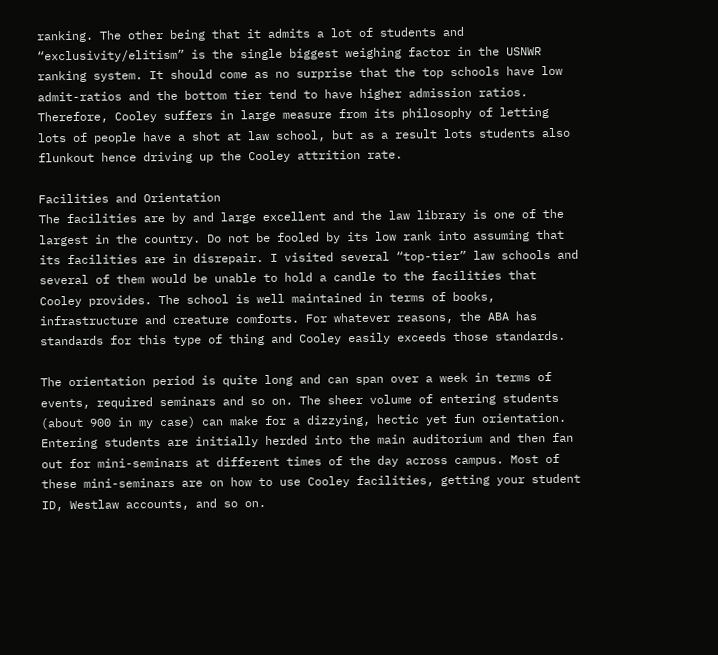ranking. The other being that it admits a lot of students and “exclusivity/elitism” is the single biggest weighing factor in the USNWR ranking system. It should come as no surprise that the top schools have low admit-ratios and the bottom tier tend to have higher admission ratios. Therefore, Cooley suffers in large measure from its philosophy of letting lots of people have a shot at law school, but as a result lots students also flunkout hence driving up the Cooley attrition rate.

Facilities and Orientation
The facilities are by and large excellent and the law library is one of the largest in the country. Do not be fooled by its low rank into assuming that its facilities are in disrepair. I visited several “top-tier” law schools and several of them would be unable to hold a candle to the facilities that Cooley provides. The school is well maintained in terms of books, infrastructure and creature comforts. For whatever reasons, the ABA has standards for this type of thing and Cooley easily exceeds those standards.

The orientation period is quite long and can span over a week in terms of events, required seminars and so on. The sheer volume of entering students (about 900 in my case) can make for a dizzying, hectic yet fun orientation. Entering students are initially herded into the main auditorium and then fan out for mini-seminars at different times of the day across campus. Most of these mini-seminars are on how to use Cooley facilities, getting your student ID, Westlaw accounts, and so on.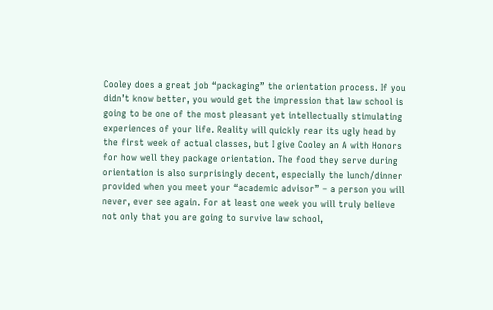Cooley does a great job “packaging” the orientation process. If you didn’t know better, you would get the impression that law school is going to be one of the most pleasant yet intellectually stimulating experiences of your life. Reality will quickly rear its ugly head by the first week of actual classes, but I give Cooley an A with Honors for how well they package orientation. The food they serve during orientation is also surprisingly decent, especially the lunch/dinner provided when you meet your “academic advisor” – a person you will never, ever see again. For at least one week you will truly believe not only that you are going to survive law school,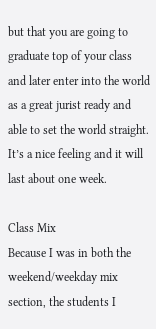but that you are going to graduate top of your class and later enter into the world as a great jurist ready and able to set the world straight. It’s a nice feeling and it will last about one week.

Class Mix
Because I was in both the weekend/weekday mix section, the students I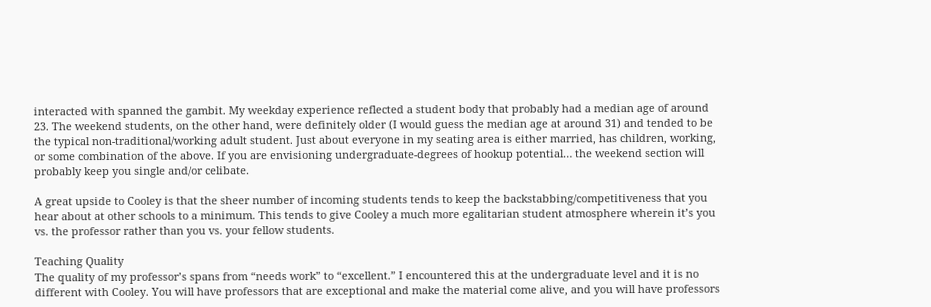interacted with spanned the gambit. My weekday experience reflected a student body that probably had a median age of around 23. The weekend students, on the other hand, were definitely older (I would guess the median age at around 31) and tended to be the typical non-traditional/working adult student. Just about everyone in my seating area is either married, has children, working, or some combination of the above. If you are envisioning undergraduate-degrees of hookup potential… the weekend section will probably keep you single and/or celibate.

A great upside to Cooley is that the sheer number of incoming students tends to keep the backstabbing/competitiveness that you hear about at other schools to a minimum. This tends to give Cooley a much more egalitarian student atmosphere wherein it’s you vs. the professor rather than you vs. your fellow students.

Teaching Quality
The quality of my professor’s spans from “needs work” to “excellent.” I encountered this at the undergraduate level and it is no different with Cooley. You will have professors that are exceptional and make the material come alive, and you will have professors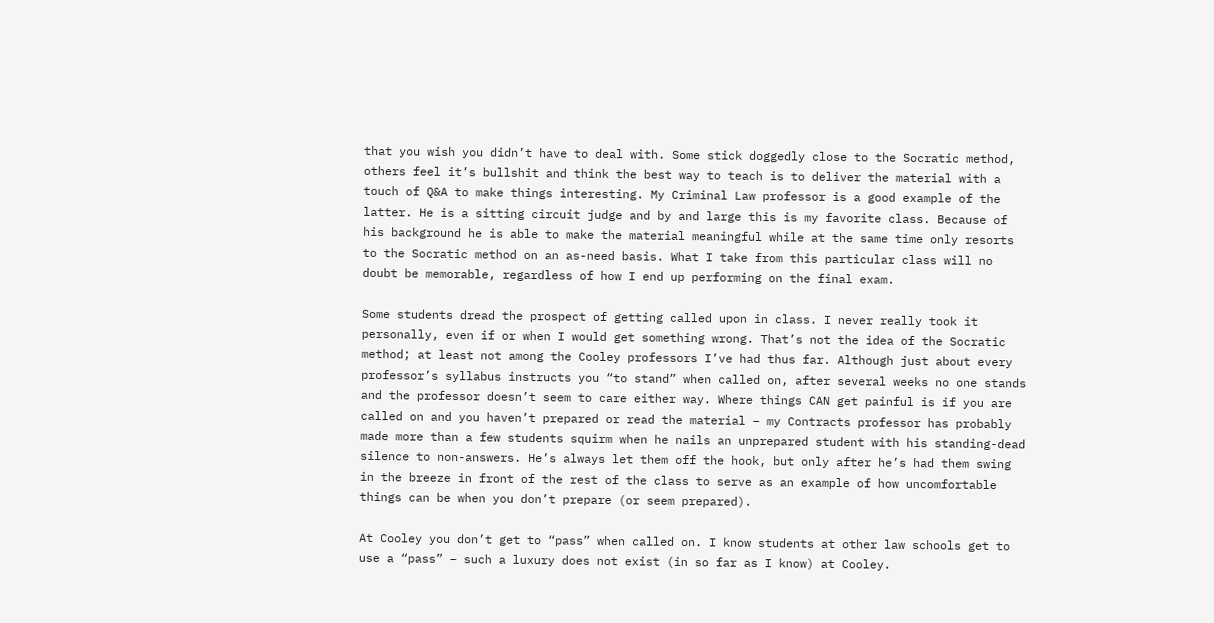that you wish you didn’t have to deal with. Some stick doggedly close to the Socratic method, others feel it’s bullshit and think the best way to teach is to deliver the material with a touch of Q&A to make things interesting. My Criminal Law professor is a good example of the latter. He is a sitting circuit judge and by and large this is my favorite class. Because of his background he is able to make the material meaningful while at the same time only resorts to the Socratic method on an as-need basis. What I take from this particular class will no doubt be memorable, regardless of how I end up performing on the final exam.

Some students dread the prospect of getting called upon in class. I never really took it personally, even if or when I would get something wrong. That’s not the idea of the Socratic method; at least not among the Cooley professors I’ve had thus far. Although just about every professor’s syllabus instructs you “to stand” when called on, after several weeks no one stands and the professor doesn’t seem to care either way. Where things CAN get painful is if you are called on and you haven’t prepared or read the material – my Contracts professor has probably made more than a few students squirm when he nails an unprepared student with his standing-dead silence to non-answers. He’s always let them off the hook, but only after he’s had them swing in the breeze in front of the rest of the class to serve as an example of how uncomfortable things can be when you don’t prepare (or seem prepared).

At Cooley you don’t get to “pass” when called on. I know students at other law schools get to use a “pass” – such a luxury does not exist (in so far as I know) at Cooley.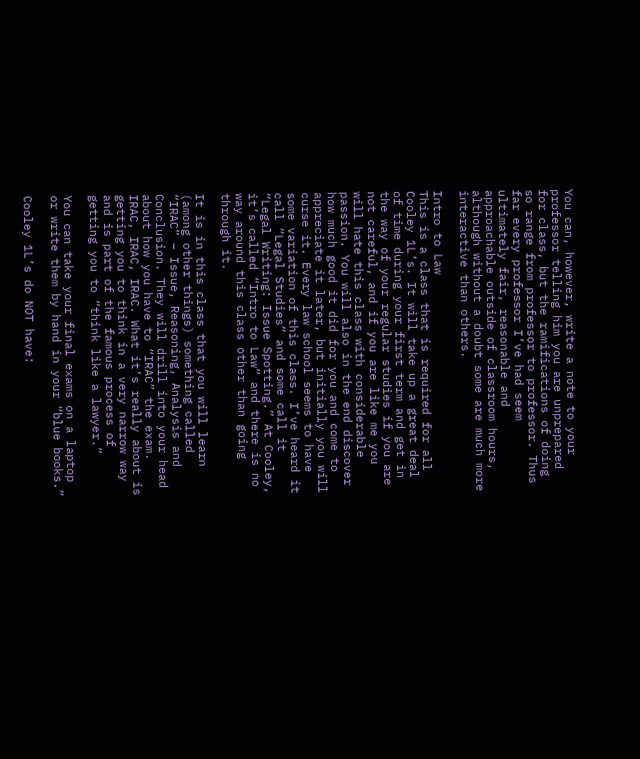You can, however, write a note to your professor telling him you are unprepared for class, but the ramifications of doing so range from professor to professor. Thus far every professor I’ve had seem ultimately fair, reasonable and approachable outside of classroom hours, although without a doubt some are much more interactive than others.

Intro to Law
This is a class that is required for all Cooley 1L’s. It will take up a great deal of time during your first term and get in the way of your regular studies if you are not careful, and if you are like me you will hate this class with considerable passion. You will also in the end discover how much good it did for you and come to appreciate it later, but initially you will curse it. Every law school seems to have some variation of this class. I’ve heard it call “Legal Studies” and some call it “Legal Writing: Issue Spotting.” At Cooley, it’s called “Intro to Law” and there is no way around this class other than going through it.

It is in this class that you will learn (among other things) something called “IRAC” – Issue, Reasoning, Analysis and Conclusion. They will drill into your head about how you have to “IRAC” the exam. IRAC, IRAC, IRAC. What it’s really about is getting you to think in a very narrow way and is part of the famous process of getting you to “think like a lawyer.”

You can take your final exams on a laptop or write them by hand in your “blue books.”

Cooley 1L’s do NOT have: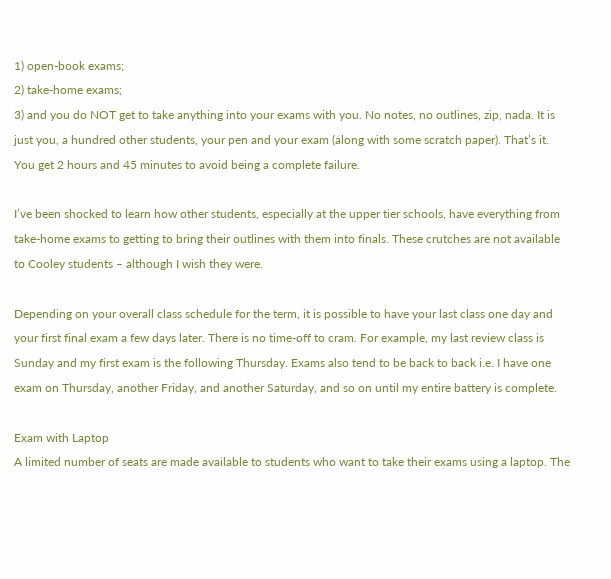1) open-book exams;
2) take-home exams;
3) and you do NOT get to take anything into your exams with you. No notes, no outlines, zip, nada. It is just you, a hundred other students, your pen and your exam (along with some scratch paper). That’s it. You get 2 hours and 45 minutes to avoid being a complete failure.

I’ve been shocked to learn how other students, especially at the upper tier schools, have everything from take-home exams to getting to bring their outlines with them into finals. These crutches are not available to Cooley students – although I wish they were.

Depending on your overall class schedule for the term, it is possible to have your last class one day and your first final exam a few days later. There is no time-off to cram. For example, my last review class is Sunday and my first exam is the following Thursday. Exams also tend to be back to back i.e. I have one exam on Thursday, another Friday, and another Saturday, and so on until my entire battery is complete.

Exam with Laptop
A limited number of seats are made available to students who want to take their exams using a laptop. The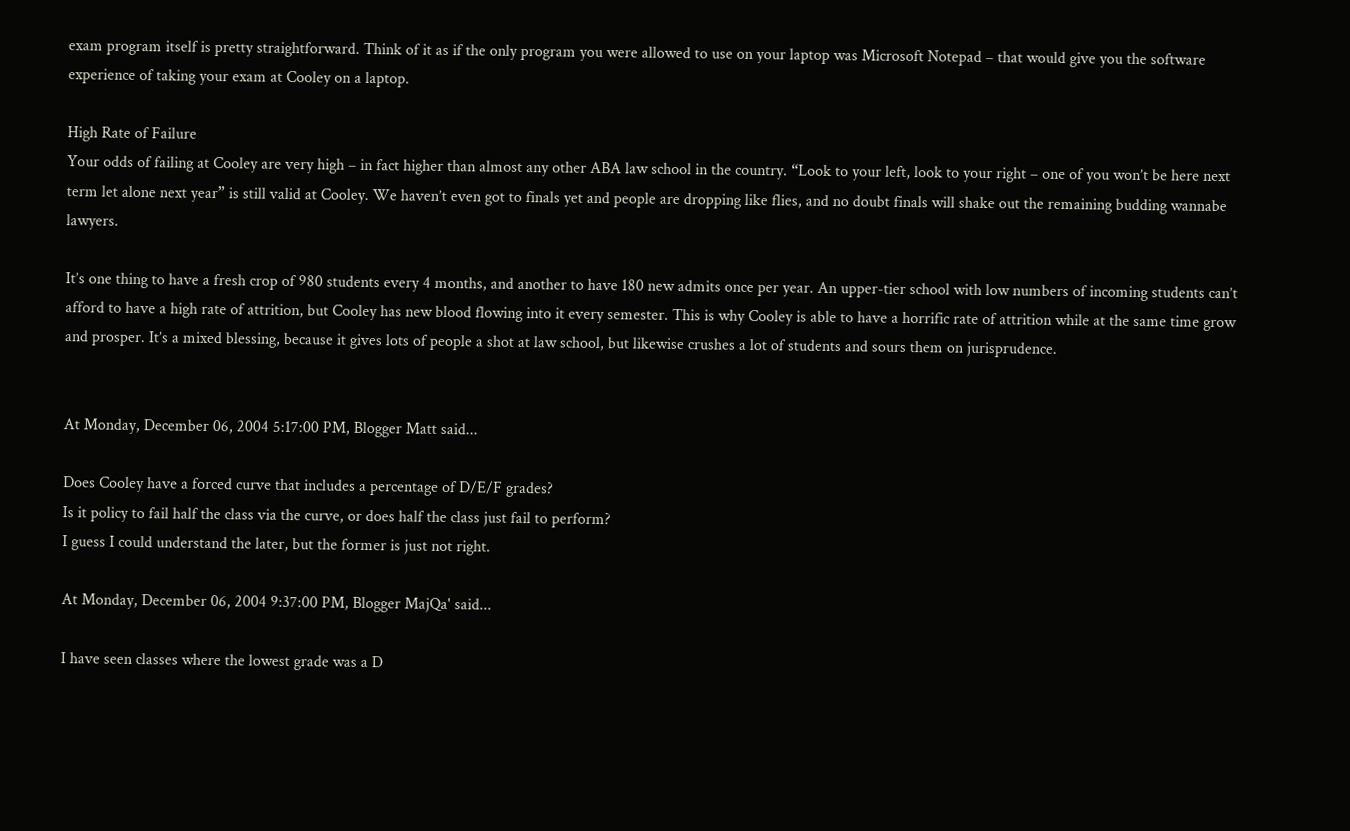exam program itself is pretty straightforward. Think of it as if the only program you were allowed to use on your laptop was Microsoft Notepad – that would give you the software experience of taking your exam at Cooley on a laptop.

High Rate of Failure
Your odds of failing at Cooley are very high – in fact higher than almost any other ABA law school in the country. “Look to your left, look to your right – one of you won’t be here next term let alone next year” is still valid at Cooley. We haven’t even got to finals yet and people are dropping like flies, and no doubt finals will shake out the remaining budding wannabe lawyers.

It’s one thing to have a fresh crop of 980 students every 4 months, and another to have 180 new admits once per year. An upper-tier school with low numbers of incoming students can’t afford to have a high rate of attrition, but Cooley has new blood flowing into it every semester. This is why Cooley is able to have a horrific rate of attrition while at the same time grow and prosper. It’s a mixed blessing, because it gives lots of people a shot at law school, but likewise crushes a lot of students and sours them on jurisprudence.


At Monday, December 06, 2004 5:17:00 PM, Blogger Matt said...

Does Cooley have a forced curve that includes a percentage of D/E/F grades?
Is it policy to fail half the class via the curve, or does half the class just fail to perform?
I guess I could understand the later, but the former is just not right.

At Monday, December 06, 2004 9:37:00 PM, Blogger MajQa' said...

I have seen classes where the lowest grade was a D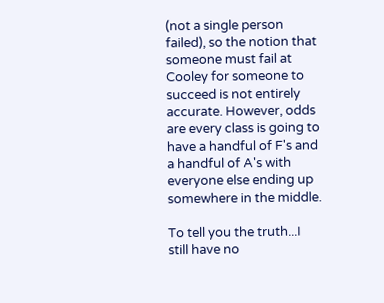(not a single person failed), so the notion that someone must fail at Cooley for someone to succeed is not entirely accurate. However, odds are every class is going to have a handful of F's and a handful of A's with everyone else ending up somewhere in the middle.

To tell you the truth...I still have no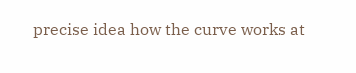precise idea how the curve works at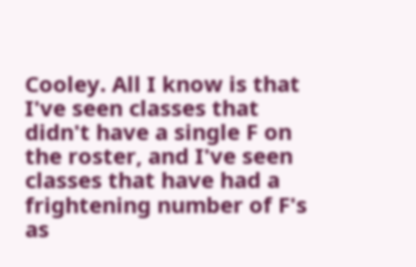Cooley. All I know is that I've seen classes that didn't have a single F on the roster, and I've seen classes that have had a frightening number of F's as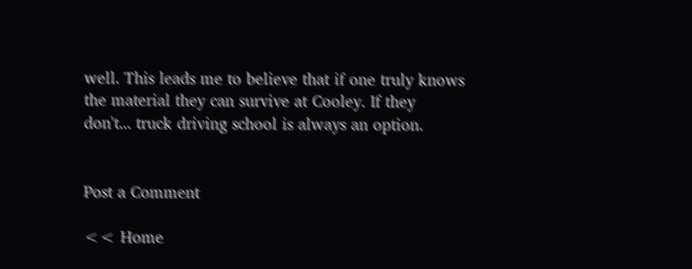well. This leads me to believe that if one truly knows the material they can survive at Cooley. If they don't... truck driving school is always an option.


Post a Comment

<< Home